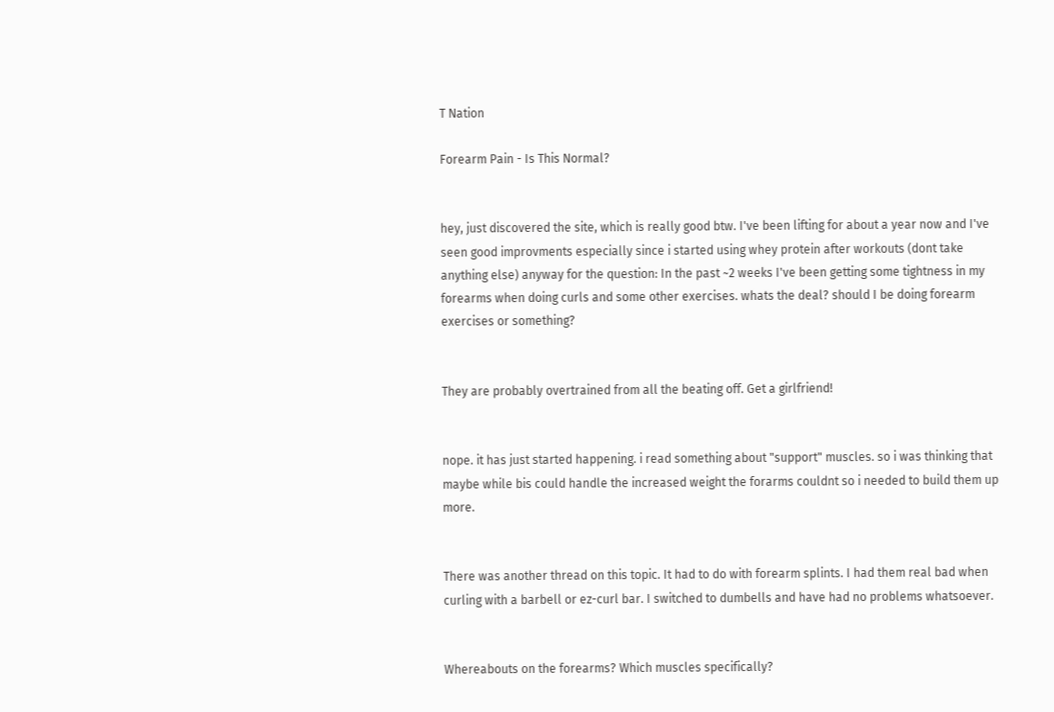T Nation

Forearm Pain - Is This Normal?


hey, just discovered the site, which is really good btw. I've been lifting for about a year now and I've seen good improvments especially since i started using whey protein after workouts (dont take anything else) anyway for the question: In the past ~2 weeks I've been getting some tightness in my forearms when doing curls and some other exercises. whats the deal? should I be doing forearm exercises or something?


They are probably overtrained from all the beating off. Get a girlfriend!


nope. it has just started happening. i read something about "support" muscles. so i was thinking that maybe while bis could handle the increased weight the forarms couldnt so i needed to build them up more.


There was another thread on this topic. It had to do with forearm splints. I had them real bad when curling with a barbell or ez-curl bar. I switched to dumbells and have had no problems whatsoever.


Whereabouts on the forearms? Which muscles specifically?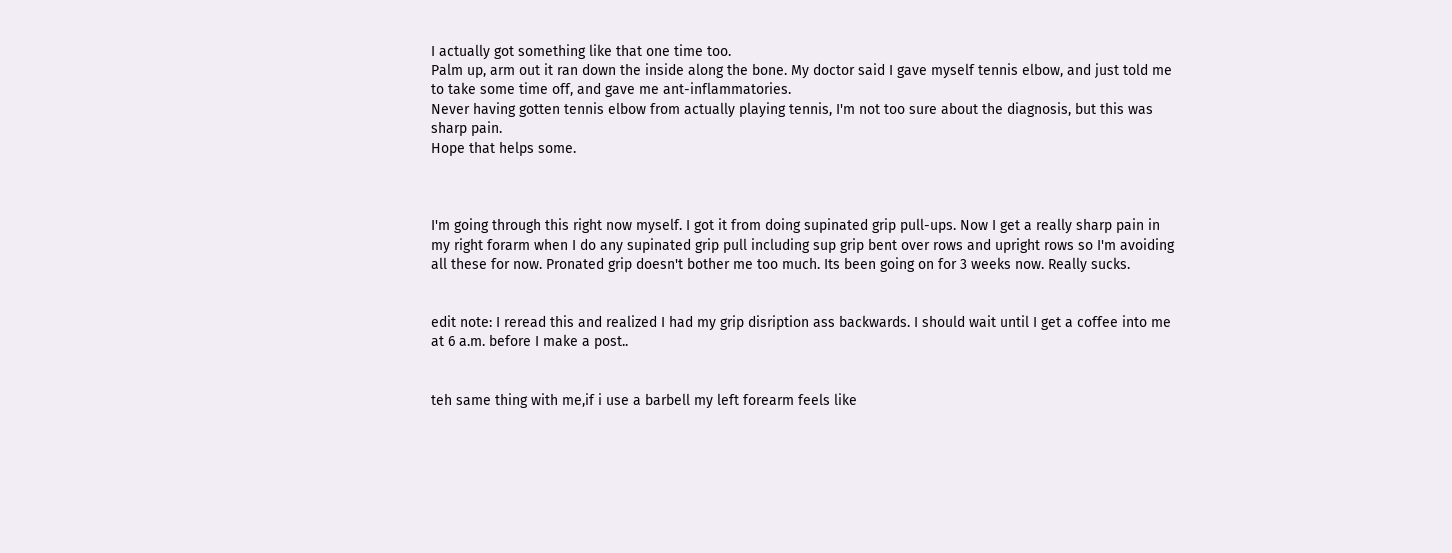I actually got something like that one time too.
Palm up, arm out it ran down the inside along the bone. My doctor said I gave myself tennis elbow, and just told me to take some time off, and gave me ant-inflammatories.
Never having gotten tennis elbow from actually playing tennis, I'm not too sure about the diagnosis, but this was sharp pain.
Hope that helps some.



I'm going through this right now myself. I got it from doing supinated grip pull-ups. Now I get a really sharp pain in my right forarm when I do any supinated grip pull including sup grip bent over rows and upright rows so I'm avoiding all these for now. Pronated grip doesn't bother me too much. Its been going on for 3 weeks now. Really sucks.


edit note: I reread this and realized I had my grip disription ass backwards. I should wait until I get a coffee into me at 6 a.m. before I make a post..


teh same thing with me,if i use a barbell my left forearm feels like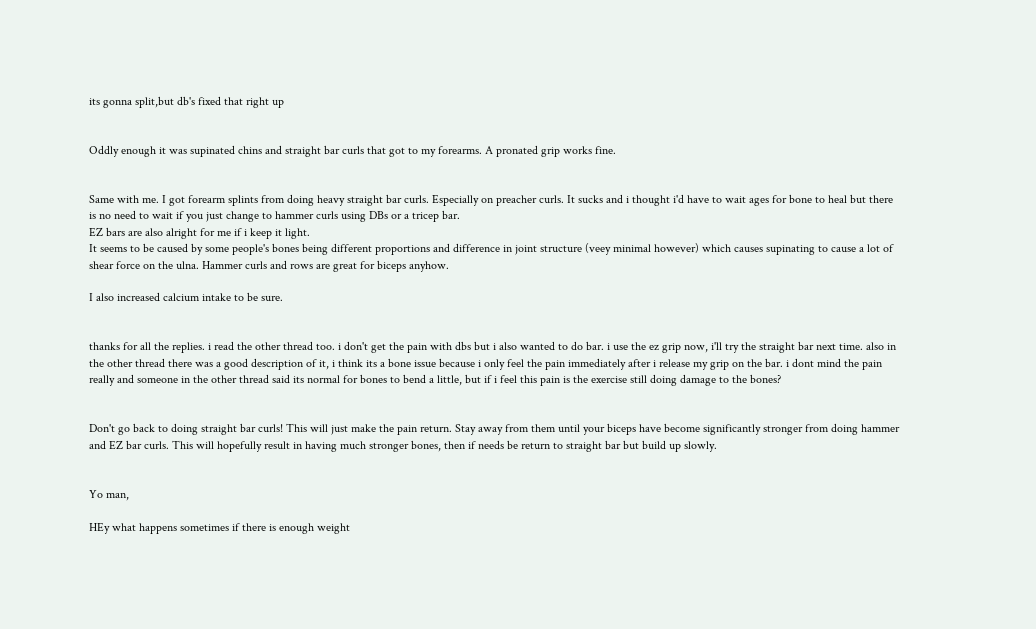its gonna split,but db's fixed that right up


Oddly enough it was supinated chins and straight bar curls that got to my forearms. A pronated grip works fine.


Same with me. I got forearm splints from doing heavy straight bar curls. Especially on preacher curls. It sucks and i thought i'd have to wait ages for bone to heal but there is no need to wait if you just change to hammer curls using DBs or a tricep bar.
EZ bars are also alright for me if i keep it light.
It seems to be caused by some people's bones being different proportions and difference in joint structure (veey minimal however) which causes supinating to cause a lot of shear force on the ulna. Hammer curls and rows are great for biceps anyhow.

I also increased calcium intake to be sure.


thanks for all the replies. i read the other thread too. i don't get the pain with dbs but i also wanted to do bar. i use the ez grip now, i'll try the straight bar next time. also in the other thread there was a good description of it, i think its a bone issue because i only feel the pain immediately after i release my grip on the bar. i dont mind the pain really and someone in the other thread said its normal for bones to bend a little, but if i feel this pain is the exercise still doing damage to the bones?


Don't go back to doing straight bar curls! This will just make the pain return. Stay away from them until your biceps have become significantly stronger from doing hammer and EZ bar curls. This will hopefully result in having much stronger bones, then if needs be return to straight bar but build up slowly.


Yo man,

HEy what happens sometimes if there is enough weight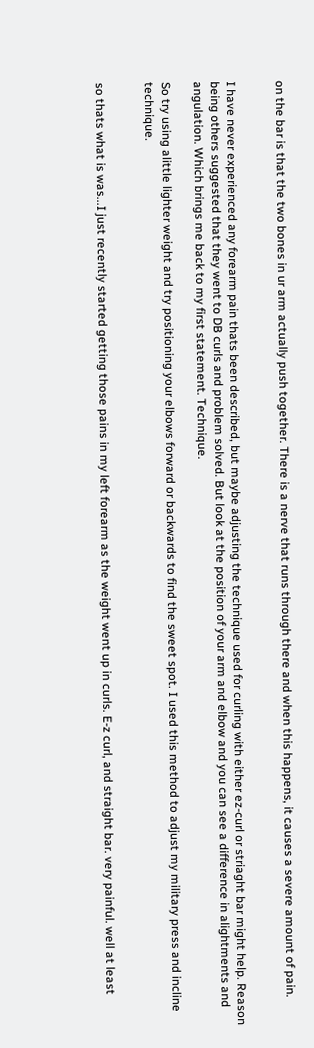on the bar is that the two bones in ur arm actually push together. There is a nerve that runs through there and when this happens, it causes a severe amount of pain.


I have never experienced any forearm pain thats been described, but maybe adjusting the technique used for curling with either ez-curl or striaght bar might help. Reason being others suggested that they went to DB curls and problem solved. But look at the position of your arm and elbow and you can see a difference in alightments and angulation. Which brings me back to my first statement. Technique.

So try using alittle lighter weight and try positioning your elbows forward or backwards to find the sweet spot. I used this method to adjust my military press and incline technique.


so thats what is was...I just recently started getting those pains in my left forearm as the weight went up in curls. E-z curl, and straight bar. very painful. well at least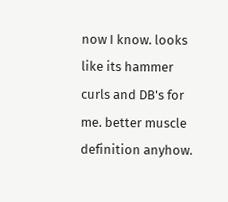now I know. looks like its hammer curls and DB's for me. better muscle definition anyhow.